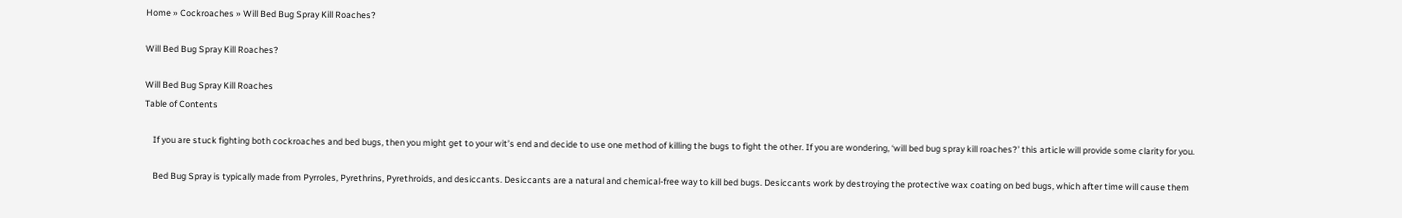Home » Cockroaches » Will Bed Bug Spray Kill Roaches?

Will Bed Bug Spray Kill Roaches?

Will Bed Bug Spray Kill Roaches
Table of Contents

    If you are stuck fighting both cockroaches and bed bugs, then you might get to your wit’s end and decide to use one method of killing the bugs to fight the other. If you are wondering, ‘will bed bug spray kill roaches?’ this article will provide some clarity for you.

    Bed Bug Spray is typically made from Pyrroles, Pyrethrins, Pyrethroids, and desiccants. Desiccants are a natural and chemical-free way to kill bed bugs. Desiccants work by destroying the protective wax coating on bed bugs, which after time will cause them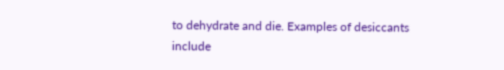to dehydrate and die. Examples of desiccants include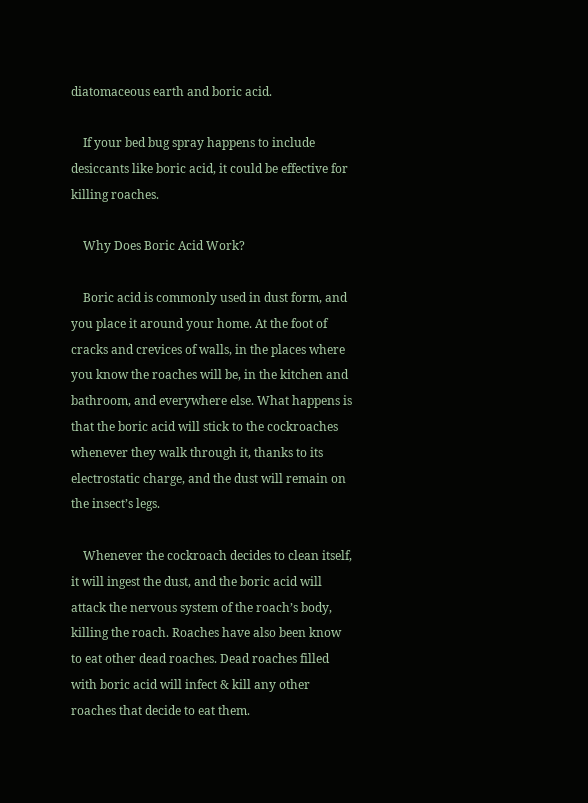diatomaceous earth and boric acid.

    If your bed bug spray happens to include desiccants like boric acid, it could be effective for killing roaches.

    Why Does Boric Acid Work?

    Boric acid is commonly used in dust form, and you place it around your home. At the foot of cracks and crevices of walls, in the places where you know the roaches will be, in the kitchen and bathroom, and everywhere else. What happens is that the boric acid will stick to the cockroaches whenever they walk through it, thanks to its electrostatic charge, and the dust will remain on the insect’s legs.

    Whenever the cockroach decides to clean itself, it will ingest the dust, and the boric acid will attack the nervous system of the roach’s body, killing the roach. Roaches have also been know to eat other dead roaches. Dead roaches filled with boric acid will infect & kill any other roaches that decide to eat them.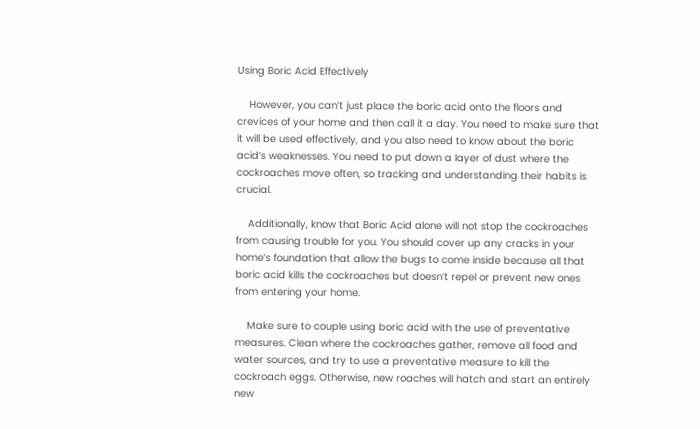Using Boric Acid Effectively

    However, you can’t just place the boric acid onto the floors and crevices of your home and then call it a day. You need to make sure that it will be used effectively, and you also need to know about the boric acid’s weaknesses. You need to put down a layer of dust where the cockroaches move often, so tracking and understanding their habits is crucial.

    Additionally, know that Boric Acid alone will not stop the cockroaches from causing trouble for you. You should cover up any cracks in your home’s foundation that allow the bugs to come inside because all that boric acid kills the cockroaches but doesn’t repel or prevent new ones from entering your home.

    Make sure to couple using boric acid with the use of preventative measures. Clean where the cockroaches gather, remove all food and water sources, and try to use a preventative measure to kill the cockroach eggs. Otherwise, new roaches will hatch and start an entirely new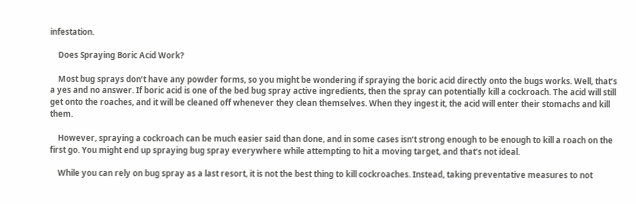infestation.

    Does Spraying Boric Acid Work?

    Most bug sprays don’t have any powder forms, so you might be wondering if spraying the boric acid directly onto the bugs works. Well, that’s a yes and no answer. If boric acid is one of the bed bug spray active ingredients, then the spray can potentially kill a cockroach. The acid will still get onto the roaches, and it will be cleaned off whenever they clean themselves. When they ingest it, the acid will enter their stomachs and kill them.

    However, spraying a cockroach can be much easier said than done, and in some cases isn’t strong enough to be enough to kill a roach on the first go. You might end up spraying bug spray everywhere while attempting to hit a moving target, and that’s not ideal.

    While you can rely on bug spray as a last resort, it is not the best thing to kill cockroaches. Instead, taking preventative measures to not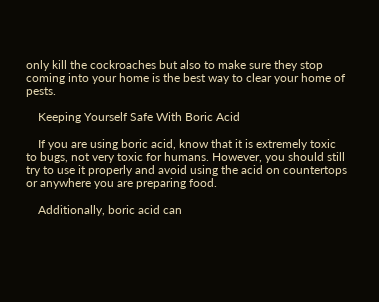only kill the cockroaches but also to make sure they stop coming into your home is the best way to clear your home of pests.

    Keeping Yourself Safe With Boric Acid

    If you are using boric acid, know that it is extremely toxic to bugs, not very toxic for humans. However, you should still try to use it properly and avoid using the acid on countertops or anywhere you are preparing food.

    Additionally, boric acid can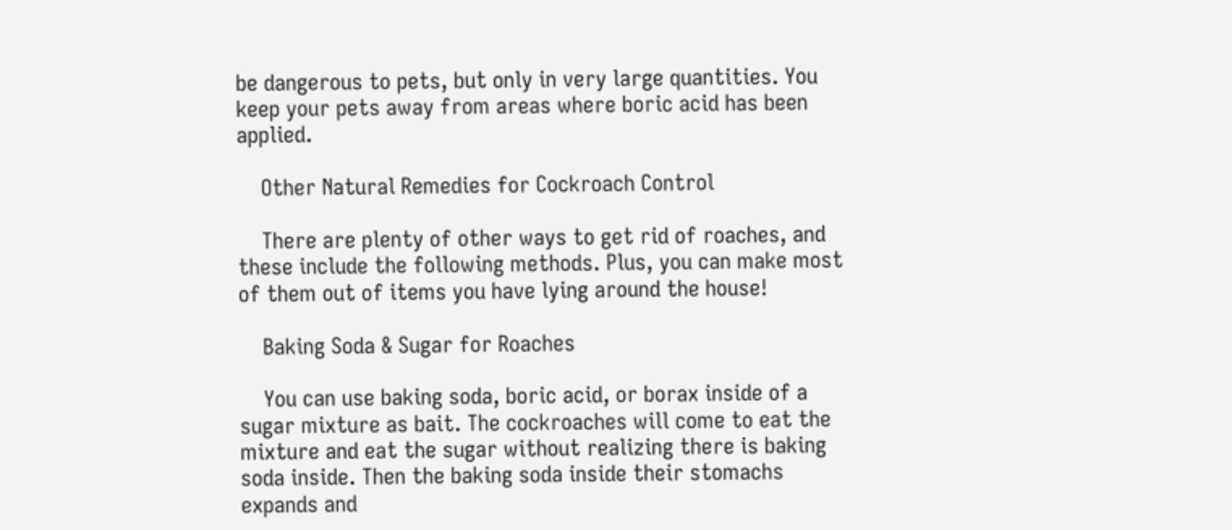be dangerous to pets, but only in very large quantities. You keep your pets away from areas where boric acid has been applied.

    Other Natural Remedies for Cockroach Control

    There are plenty of other ways to get rid of roaches, and these include the following methods. Plus, you can make most of them out of items you have lying around the house!

    Baking Soda & Sugar for Roaches

    You can use baking soda, boric acid, or borax inside of a sugar mixture as bait. The cockroaches will come to eat the mixture and eat the sugar without realizing there is baking soda inside. Then the baking soda inside their stomachs expands and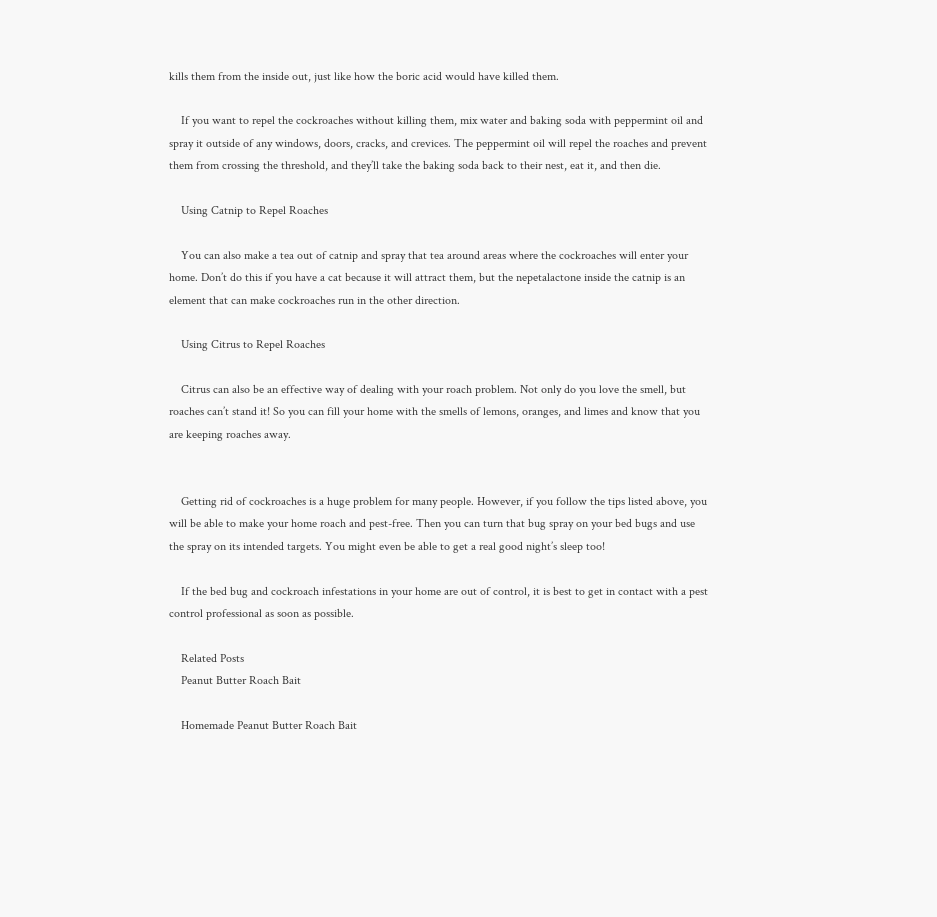kills them from the inside out, just like how the boric acid would have killed them.

    If you want to repel the cockroaches without killing them, mix water and baking soda with peppermint oil and spray it outside of any windows, doors, cracks, and crevices. The peppermint oil will repel the roaches and prevent them from crossing the threshold, and they’ll take the baking soda back to their nest, eat it, and then die.

    Using Catnip to Repel Roaches

    You can also make a tea out of catnip and spray that tea around areas where the cockroaches will enter your home. Don’t do this if you have a cat because it will attract them, but the nepetalactone inside the catnip is an element that can make cockroaches run in the other direction.

    Using Citrus to Repel Roaches

    Citrus can also be an effective way of dealing with your roach problem. Not only do you love the smell, but roaches can’t stand it! So you can fill your home with the smells of lemons, oranges, and limes and know that you are keeping roaches away.


    Getting rid of cockroaches is a huge problem for many people. However, if you follow the tips listed above, you will be able to make your home roach and pest-free. Then you can turn that bug spray on your bed bugs and use the spray on its intended targets. You might even be able to get a real good night’s sleep too!

    If the bed bug and cockroach infestations in your home are out of control, it is best to get in contact with a pest control professional as soon as possible.

    Related Posts
    Peanut Butter Roach Bait

    Homemade Peanut Butter Roach Bait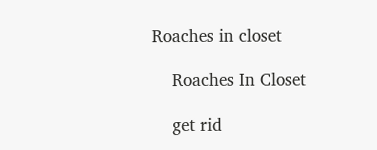Roaches in closet

    Roaches In Closet

    get rid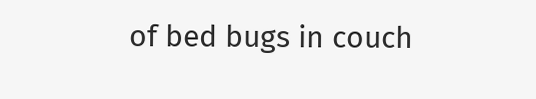of bed bugs in couch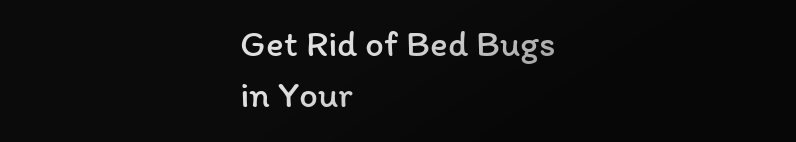Get Rid of Bed Bugs in Your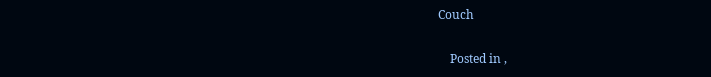Couch

    Posted in ,